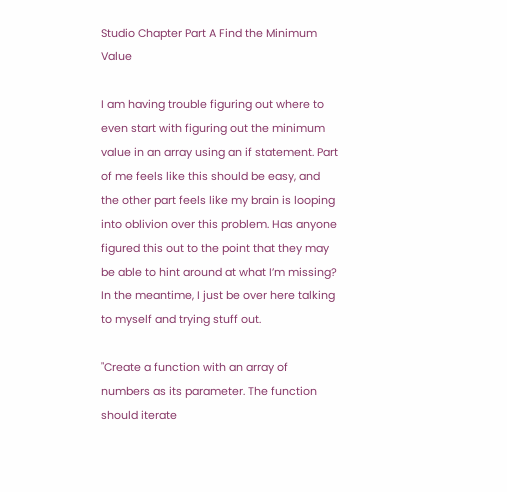Studio Chapter Part A Find the Minimum Value

I am having trouble figuring out where to even start with figuring out the minimum value in an array using an if statement. Part of me feels like this should be easy, and the other part feels like my brain is looping into oblivion over this problem. Has anyone figured this out to the point that they may be able to hint around at what I’m missing? In the meantime, I just be over here talking to myself and trying stuff out.

"Create a function with an array of numbers as its parameter. The function should iterate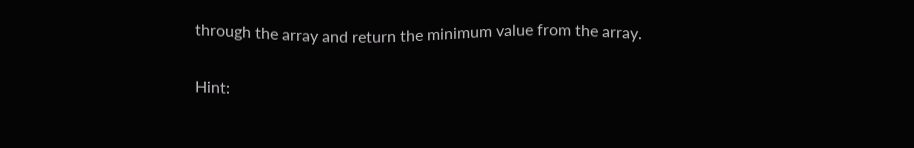through the array and return the minimum value from the array.

Hint: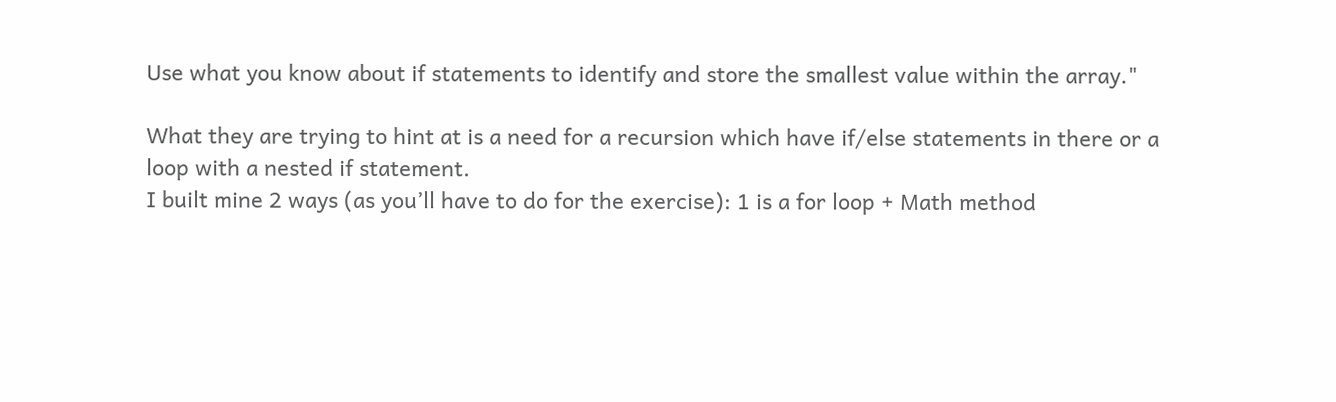Use what you know about if statements to identify and store the smallest value within the array."

What they are trying to hint at is a need for a recursion which have if/else statements in there or a loop with a nested if statement.
I built mine 2 ways (as you’ll have to do for the exercise): 1 is a for loop + Math method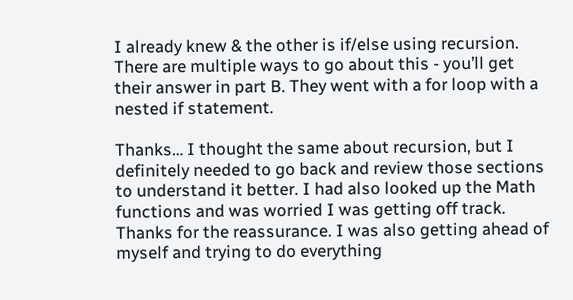I already knew & the other is if/else using recursion.
There are multiple ways to go about this - you’ll get their answer in part B. They went with a for loop with a nested if statement.

Thanks… I thought the same about recursion, but I definitely needed to go back and review those sections to understand it better. I had also looked up the Math functions and was worried I was getting off track. Thanks for the reassurance. I was also getting ahead of myself and trying to do everything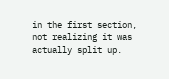in the first section, not realizing it was actually split up.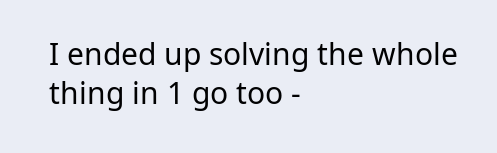I ended up solving the whole thing in 1 go too -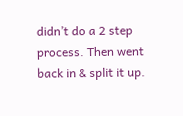didn’t do a 2 step process. Then went back in & split it up.